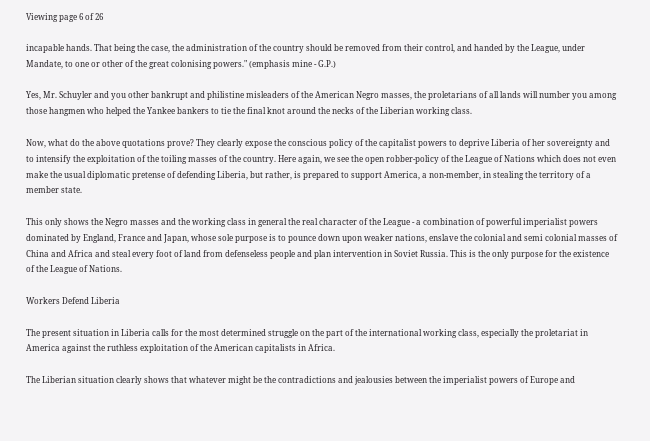Viewing page 6 of 26

incapable hands. That being the case, the administration of the country should be removed from their control, and handed by the League, under Mandate, to one or other of the great colonising powers." (emphasis mine - G.P.)

Yes, Mr. Schuyler and you other bankrupt and philistine misleaders of the American Negro masses, the proletarians of all lands will number you among those hangmen who helped the Yankee bankers to tie the final knot around the necks of the Liberian working class.

Now, what do the above quotations prove? They clearly expose the conscious policy of the capitalist powers to deprive Liberia of her sovereignty and to intensify the exploitation of the toiling masses of the country. Here again, we see the open robber-policy of the League of Nations which does not even make the usual diplomatic pretense of defending Liberia, but rather, is prepared to support America, a non-member, in stealing the territory of a member state.

This only shows the Negro masses and the working class in general the real character of the League - a combination of powerful imperialist powers dominated by England, France and Japan, whose sole purpose is to pounce down upon weaker nations, enslave the colonial and semi colonial masses of China and Africa and steal every foot of land from defenseless people and plan intervention in Soviet Russia. This is the only purpose for the existence of the League of Nations.

Workers Defend Liberia

The present situation in Liberia calls for the most determined struggle on the part of the international working class, especially the proletariat in America against the ruthless exploitation of the American capitalists in Africa.

The Liberian situation clearly shows that whatever might be the contradictions and jealousies between the imperialist powers of Europe and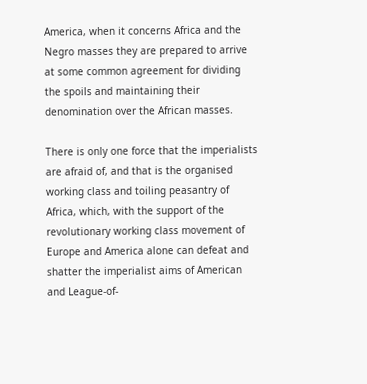America, when it concerns Africa and the Negro masses they are prepared to arrive at some common agreement for dividing the spoils and maintaining their denomination over the African masses.

There is only one force that the imperialists are afraid of, and that is the organised working class and toiling peasantry of Africa, which, with the support of the revolutionary working class movement of Europe and America alone can defeat and shatter the imperialist aims of American and League-of-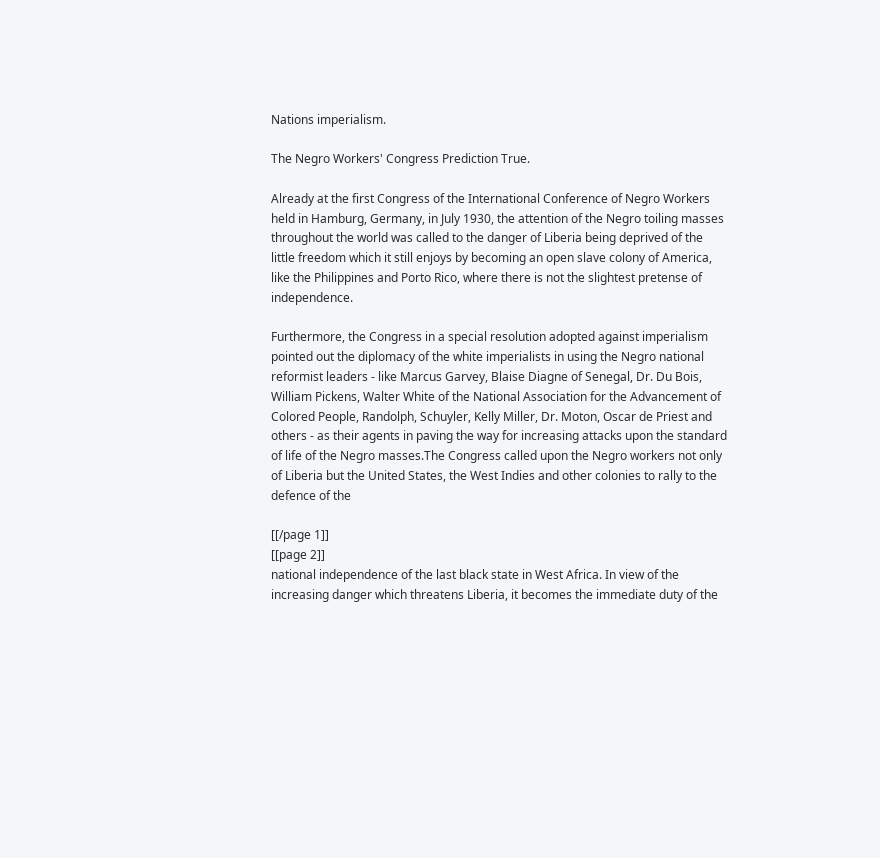Nations imperialism.

The Negro Workers' Congress Prediction True.

Already at the first Congress of the International Conference of Negro Workers held in Hamburg, Germany, in July 1930, the attention of the Negro toiling masses throughout the world was called to the danger of Liberia being deprived of the little freedom which it still enjoys by becoming an open slave colony of America, like the Philippines and Porto Rico, where there is not the slightest pretense of independence.

Furthermore, the Congress in a special resolution adopted against imperialism pointed out the diplomacy of the white imperialists in using the Negro national reformist leaders - like Marcus Garvey, Blaise Diagne of Senegal, Dr. Du Bois, William Pickens, Walter White of the National Association for the Advancement of Colored People, Randolph, Schuyler, Kelly Miller, Dr. Moton, Oscar de Priest and others - as their agents in paving the way for increasing attacks upon the standard of life of the Negro masses.The Congress called upon the Negro workers not only of Liberia but the United States, the West Indies and other colonies to rally to the defence of the

[[/page 1]]
[[page 2]]
national independence of the last black state in West Africa. In view of the increasing danger which threatens Liberia, it becomes the immediate duty of the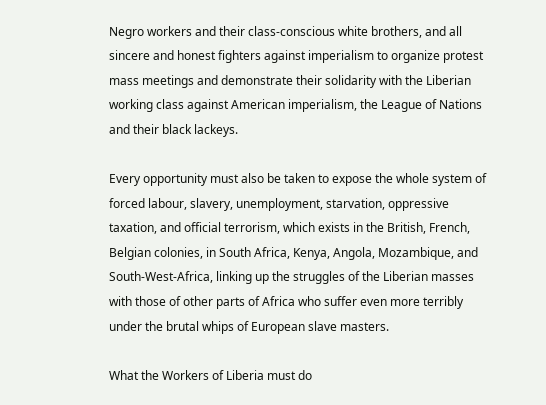Negro workers and their class-conscious white brothers, and all sincere and honest fighters against imperialism to organize protest mass meetings and demonstrate their solidarity with the Liberian working class against American imperialism, the League of Nations and their black lackeys.

Every opportunity must also be taken to expose the whole system of forced labour, slavery, unemployment, starvation, oppressive taxation, and official terrorism, which exists in the British, French, Belgian colonies, in South Africa, Kenya, Angola, Mozambique, and South-West-Africa, linking up the struggles of the Liberian masses with those of other parts of Africa who suffer even more terribly under the brutal whips of European slave masters.

What the Workers of Liberia must do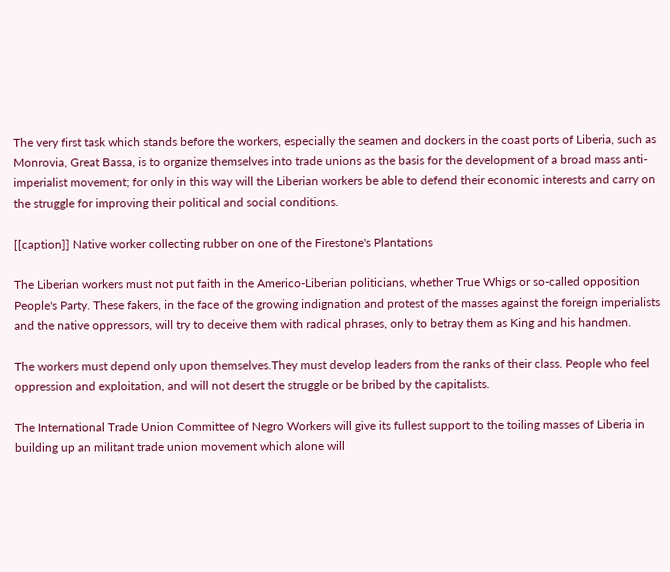The very first task which stands before the workers, especially the seamen and dockers in the coast ports of Liberia, such as Monrovia, Great Bassa, is to organize themselves into trade unions as the basis for the development of a broad mass anti-imperialist movement; for only in this way will the Liberian workers be able to defend their economic interests and carry on the struggle for improving their political and social conditions.

[[caption]] Native worker collecting rubber on one of the Firestone's Plantations

The Liberian workers must not put faith in the Americo-Liberian politicians, whether True Whigs or so-called opposition People's Party. These fakers, in the face of the growing indignation and protest of the masses against the foreign imperialists and the native oppressors, will try to deceive them with radical phrases, only to betray them as King and his handmen.

The workers must depend only upon themselves.They must develop leaders from the ranks of their class. People who feel oppression and exploitation, and will not desert the struggle or be bribed by the capitalists.

The International Trade Union Committee of Negro Workers will give its fullest support to the toiling masses of Liberia in building up an militant trade union movement which alone will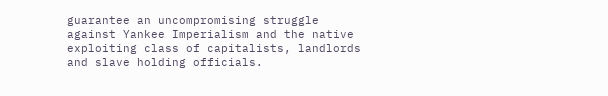guarantee an uncompromising struggle against Yankee Imperialism and the native exploiting class of capitalists, landlords and slave holding officials.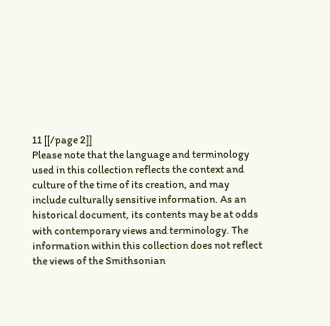11 [[/page 2]]
Please note that the language and terminology used in this collection reflects the context and culture of the time of its creation, and may include culturally sensitive information. As an historical document, its contents may be at odds with contemporary views and terminology. The information within this collection does not reflect the views of the Smithsonian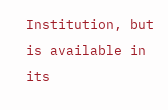Institution, but is available in its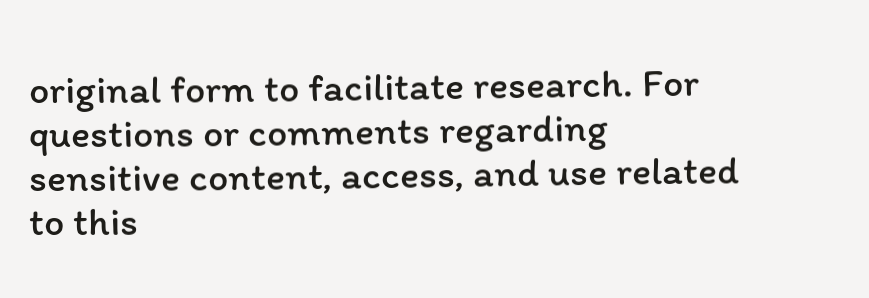original form to facilitate research. For questions or comments regarding sensitive content, access, and use related to this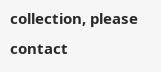collection, please contact